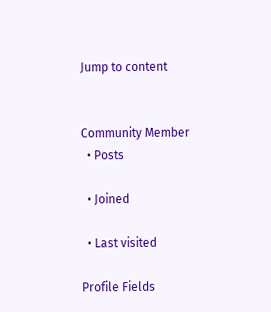Jump to content


Community Member
  • Posts

  • Joined

  • Last visited

Profile Fields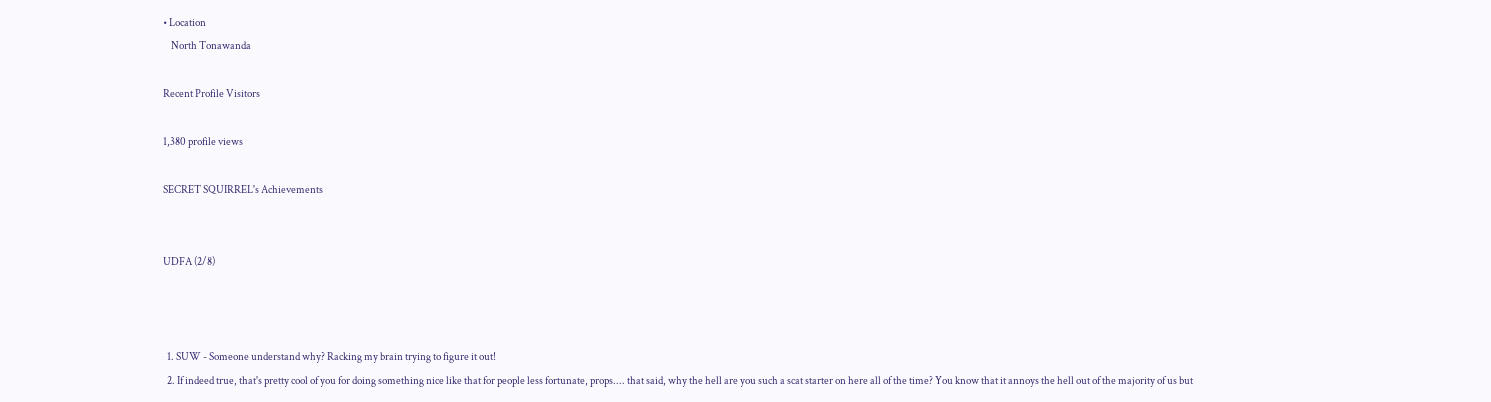• Location
    North Tonawanda

Recent Profile Visitors

1,380 profile views

SECRET SQUIRREL's Achievements


UDFA (2/8)



  1. SUW - Someone understand why? Racking my brain trying to figure it out!
  2. If indeed true, that's pretty cool of you for doing something nice like that for people less fortunate, props.... that said, why the hell are you such a scat starter on here all of the time? You know that it annoys the hell out of the majority of us but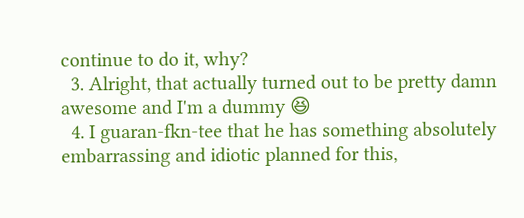continue to do it, why?
  3. Alright, that actually turned out to be pretty damn awesome and I'm a dummy 😆
  4. I guaran-fkn-tee that he has something absolutely embarrassing and idiotic planned for this,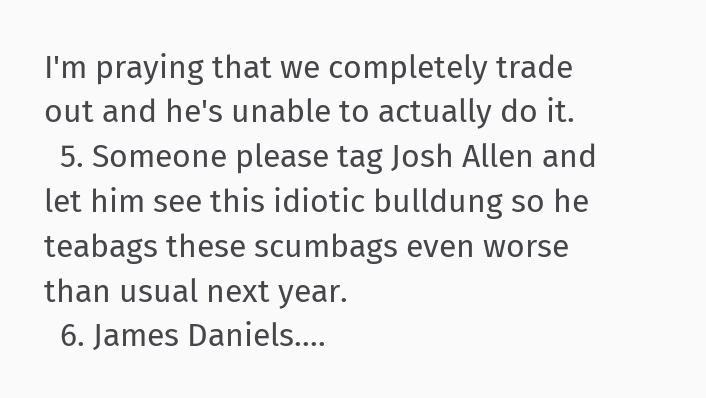I'm praying that we completely trade out and he's unable to actually do it.
  5. Someone please tag Josh Allen and let him see this idiotic bulldung so he teabags these scumbags even worse than usual next year.
  6. James Daniels....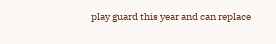play guard this year and can replace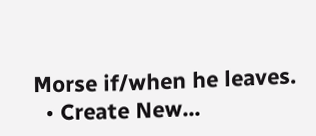Morse if/when he leaves.
  • Create New...